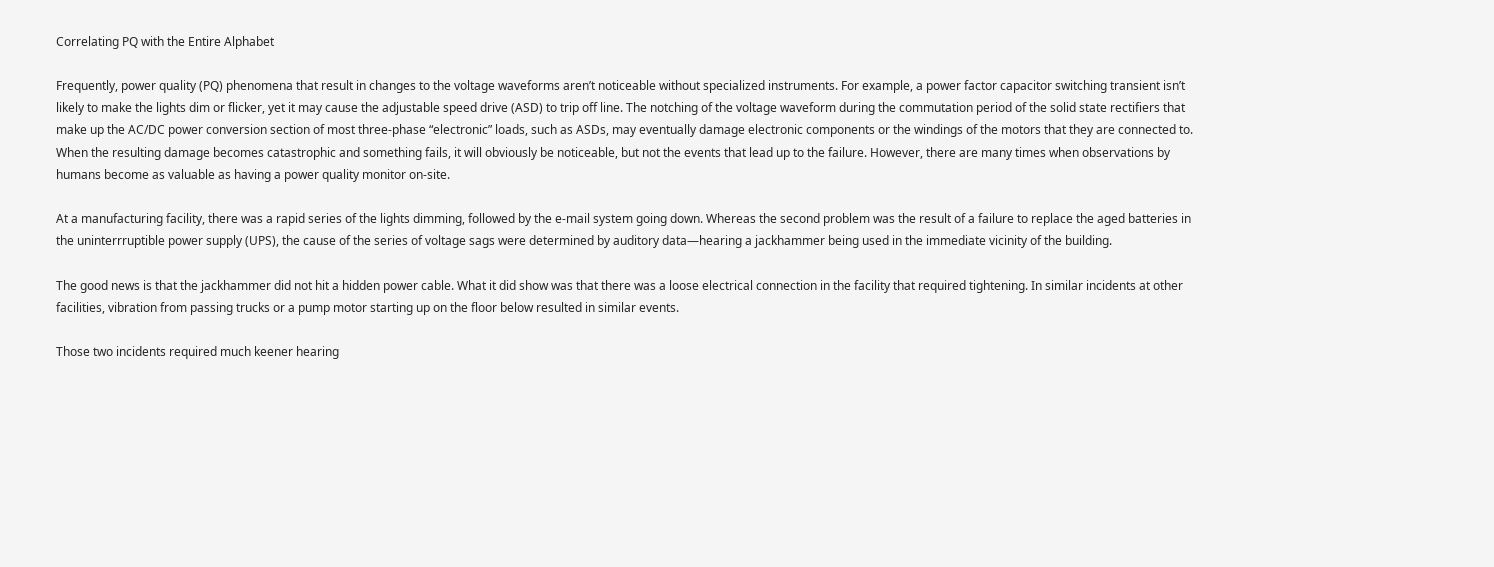Correlating PQ with the Entire Alphabet

Frequently, power quality (PQ) phenomena that result in changes to the voltage waveforms aren’t noticeable without specialized instruments. For example, a power factor capacitor switching transient isn’t likely to make the lights dim or flicker, yet it may cause the adjustable speed drive (ASD) to trip off line. The notching of the voltage waveform during the commutation period of the solid state rectifiers that make up the AC/DC power conversion section of most three-phase “electronic” loads, such as ASDs, may eventually damage electronic components or the windings of the motors that they are connected to. When the resulting damage becomes catastrophic and something fails, it will obviously be noticeable, but not the events that lead up to the failure. However, there are many times when observations by humans become as valuable as having a power quality monitor on-site.

At a manufacturing facility, there was a rapid series of the lights dimming, followed by the e-mail system going down. Whereas the second problem was the result of a failure to replace the aged batteries in the uninterrruptible power supply (UPS), the cause of the series of voltage sags were determined by auditory data—hearing a jackhammer being used in the immediate vicinity of the building.

The good news is that the jackhammer did not hit a hidden power cable. What it did show was that there was a loose electrical connection in the facility that required tightening. In similar incidents at other facilities, vibration from passing trucks or a pump motor starting up on the floor below resulted in similar events.

Those two incidents required much keener hearing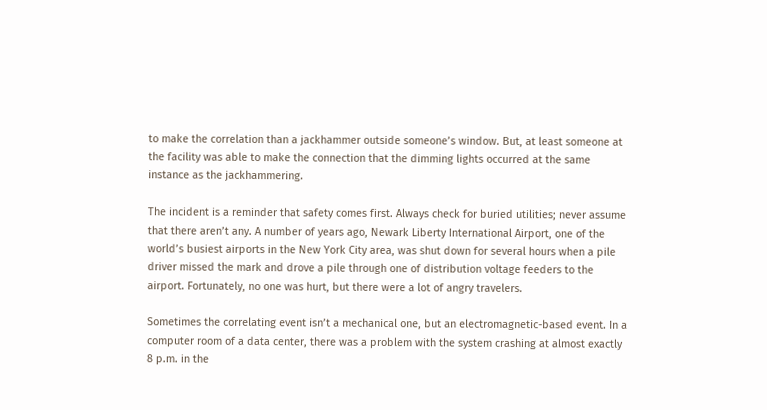to make the correlation than a jackhammer outside someone’s window. But, at least someone at the facility was able to make the connection that the dimming lights occurred at the same instance as the jackhammering.

The incident is a reminder that safety comes first. Always check for buried utilities; never assume that there aren’t any. A number of years ago, Newark Liberty International Airport, one of the world’s busiest airports in the New York City area, was shut down for several hours when a pile driver missed the mark and drove a pile through one of distribution voltage feeders to the airport. Fortunately, no one was hurt, but there were a lot of angry travelers.

Sometimes the correlating event isn’t a mechanical one, but an electromagnetic-based event. In a computer room of a data center, there was a problem with the system crashing at almost exactly 8 p.m. in the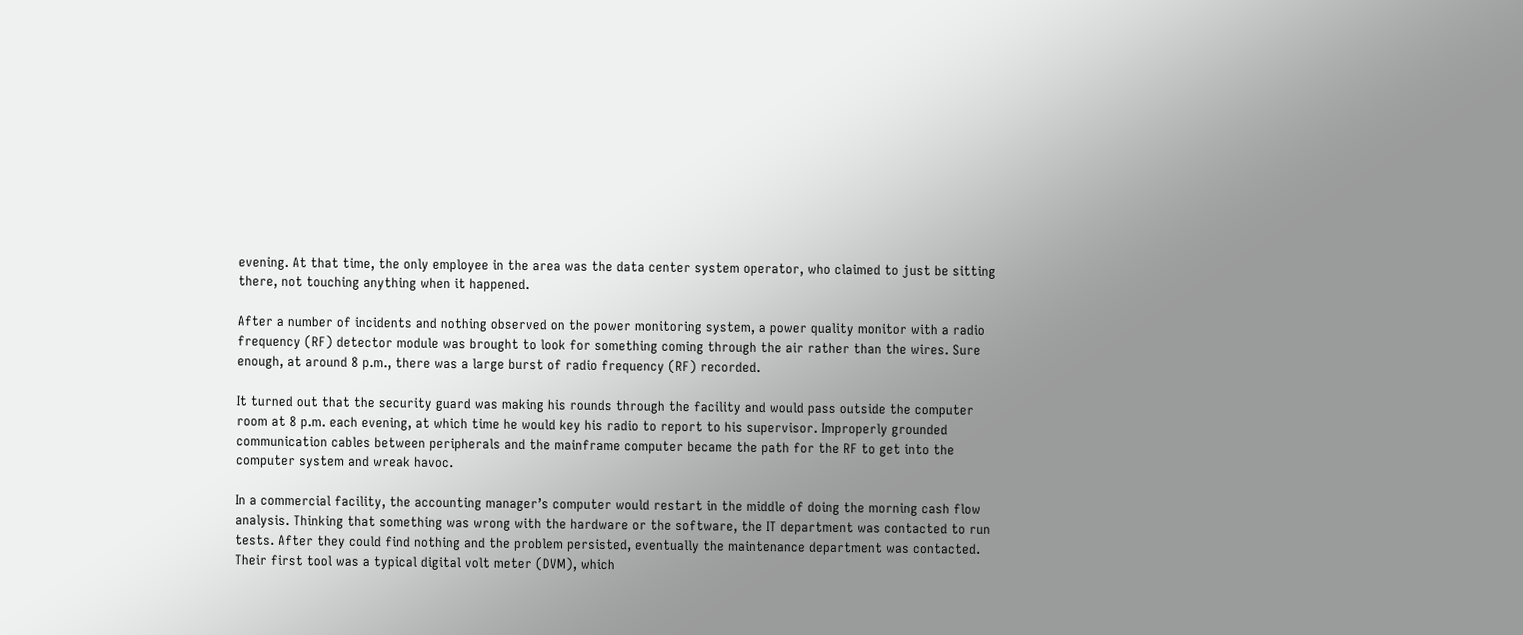evening. At that time, the only employee in the area was the data center system operator, who claimed to just be sitting there, not touching anything when it happened.

After a number of incidents and nothing observed on the power monitoring system, a power quality monitor with a radio frequency (RF) detector module was brought to look for something coming through the air rather than the wires. Sure enough, at around 8 p.m., there was a large burst of radio frequency (RF) recorded.

It turned out that the security guard was making his rounds through the facility and would pass outside the computer room at 8 p.m. each evening, at which time he would key his radio to report to his supervisor. Improperly grounded communication cables between peripherals and the mainframe computer became the path for the RF to get into the computer system and wreak havoc.

In a commercial facility, the accounting manager’s computer would restart in the middle of doing the morning cash flow analysis. Thinking that something was wrong with the hardware or the software, the IT department was contacted to run tests. After they could find nothing and the problem persisted, eventually the maintenance department was contacted. Their first tool was a typical digital volt meter (DVM), which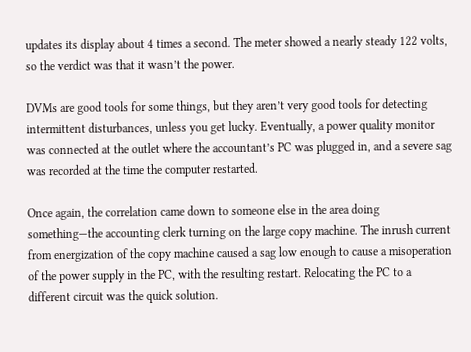updates its display about 4 times a second. The meter showed a nearly steady 122 volts, so the verdict was that it wasn’t the power.

DVMs are good tools for some things, but they aren’t very good tools for detecting intermittent disturbances, unless you get lucky. Eventually, a power quality monitor was connected at the outlet where the accountant’s PC was plugged in, and a severe sag was recorded at the time the computer restarted.

Once again, the correlation came down to someone else in the area doing something—the accounting clerk turning on the large copy machine. The inrush current from energization of the copy machine caused a sag low enough to cause a misoperation of the power supply in the PC, with the resulting restart. Relocating the PC to a different circuit was the quick solution.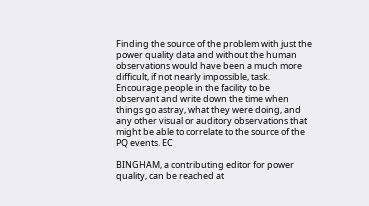Finding the source of the problem with just the power quality data and without the human observations would have been a much more difficult, if not nearly impossible, task. Encourage people in the facility to be observant and write down the time when things go astray, what they were doing, and any other visual or auditory observations that might be able to correlate to the source of the PQ events. EC

BINGHAM, a contributing editor for power quality, can be reached at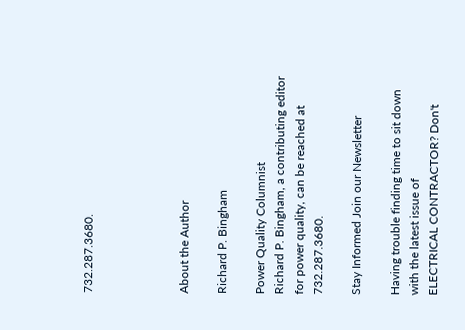732.287.3680.




About the Author

Richard P. Bingham

Power Quality Columnist
Richard P. Bingham, a contributing editor for power quality, can be reached at 732.287.3680.

Stay Informed Join our Newsletter

Having trouble finding time to sit down with the latest issue of
ELECTRICAL CONTRACTOR? Don't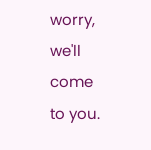worry, we'll come to you.